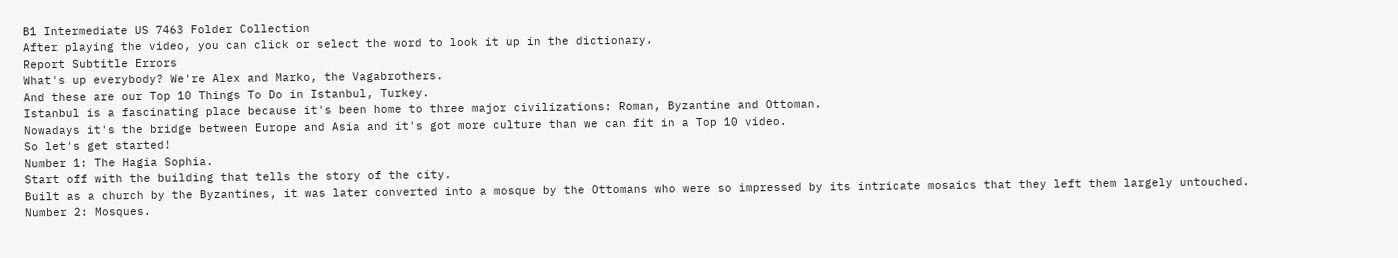B1 Intermediate US 7463 Folder Collection
After playing the video, you can click or select the word to look it up in the dictionary.
Report Subtitle Errors
What's up everybody? We're Alex and Marko, the Vagabrothers.
And these are our Top 10 Things To Do in Istanbul, Turkey.
Istanbul is a fascinating place because it's been home to three major civilizations: Roman, Byzantine and Ottoman.
Nowadays it's the bridge between Europe and Asia and it's got more culture than we can fit in a Top 10 video.
So let's get started!
Number 1: The Hagia Sophia.
Start off with the building that tells the story of the city.
Built as a church by the Byzantines, it was later converted into a mosque by the Ottomans who were so impressed by its intricate mosaics that they left them largely untouched.
Number 2: Mosques.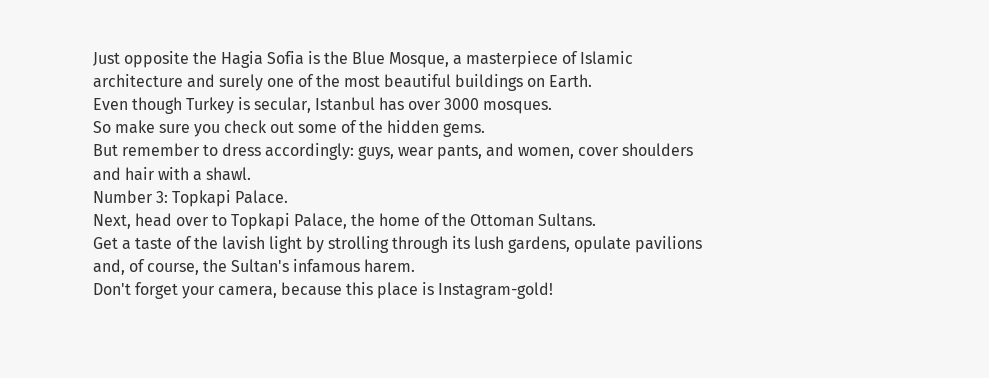Just opposite the Hagia Sofia is the Blue Mosque, a masterpiece of Islamic architecture and surely one of the most beautiful buildings on Earth.
Even though Turkey is secular, Istanbul has over 3000 mosques.
So make sure you check out some of the hidden gems.
But remember to dress accordingly: guys, wear pants, and women, cover shoulders and hair with a shawl.
Number 3: Topkapi Palace.
Next, head over to Topkapi Palace, the home of the Ottoman Sultans.
Get a taste of the lavish light by strolling through its lush gardens, opulate pavilions and, of course, the Sultan's infamous harem.
Don't forget your camera, because this place is Instagram-gold!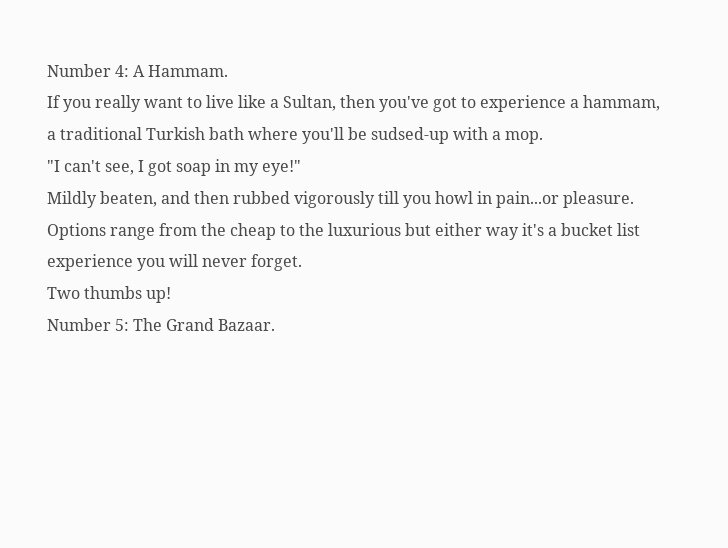Number 4: A Hammam.
If you really want to live like a Sultan, then you've got to experience a hammam, a traditional Turkish bath where you'll be sudsed-up with a mop.
"I can't see, I got soap in my eye!"
Mildly beaten, and then rubbed vigorously till you howl in pain...or pleasure.
Options range from the cheap to the luxurious but either way it's a bucket list experience you will never forget.
Two thumbs up!
Number 5: The Grand Bazaar.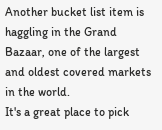Another bucket list item is haggling in the Grand Bazaar, one of the largest and oldest covered markets in the world.
It's a great place to pick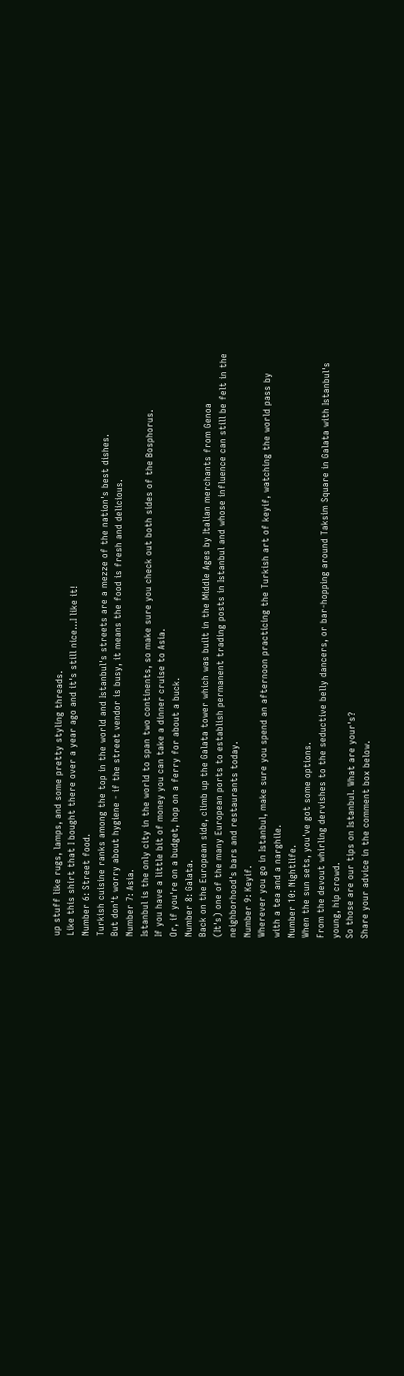up stuff like rugs, lamps, and some pretty styling threads.
Like this shirt that I bought there over a year ago and it's still nice...I like it!
Number 6: Street food.
Turkish cuisine ranks among the top in the world and Istanbul's streets are a mezze of the nation's best dishes.
But don't worry about hygiene - if the street vendor is busy, it means the food is fresh and delicious.
Number 7: Asia.
Istanbul is the only city in the world to span two continents, so make sure you check out both sides of the Bosphorus.
If you have a little bit of money you can take a dinner cruise to Asia.
Or, if you're on a budget, hop on a ferry for about a buck.
Number 8: Galata.
Back on the European side, climb up the Galata tower which was built in the Middle Ages by Italian merchants from Genoa
(It's) one of the many European ports to establish permanent trading posts in Istanbul and whose influence can still be felt in the neighborhood's bars and restaurants today.
Number 9: Keyif.
Wherever you go in Istanbul, make sure you spend an afternoon practicing the Turkish art of keyif, watching the world pass by with a tea and a narghile.
Number 10: Nightlife.
When the sun sets, you've got some options.
From the devout whirling dervishes to the seductive belly dancers, or bar-hopping around Taksim Square in Galata with Istanbul's young, hip crowd.
So those are our tips on Istanbul. What are your's?
Share your advice in the comment box below.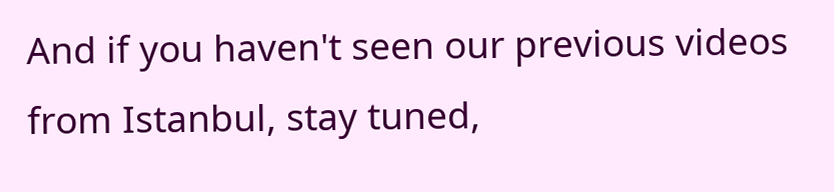And if you haven't seen our previous videos from Istanbul, stay tuned,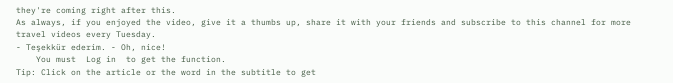they're coming right after this.
As always, if you enjoyed the video, give it a thumbs up, share it with your friends and subscribe to this channel for more travel videos every Tuesday.
- Teşekkür ederim. - Oh, nice!
    You must  Log in  to get the function.
Tip: Click on the article or the word in the subtitle to get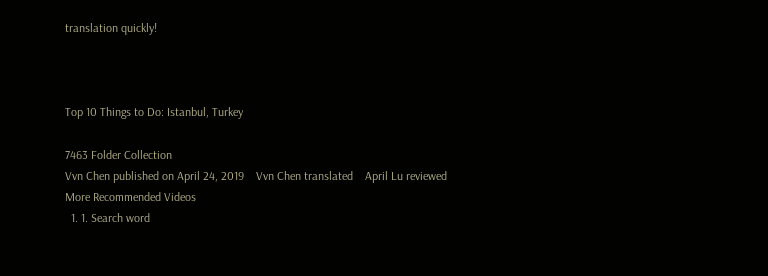translation quickly!



Top 10 Things to Do: Istanbul, Turkey

7463 Folder Collection
Vvn Chen published on April 24, 2019    Vvn Chen translated    April Lu reviewed
More Recommended Videos
  1. 1. Search word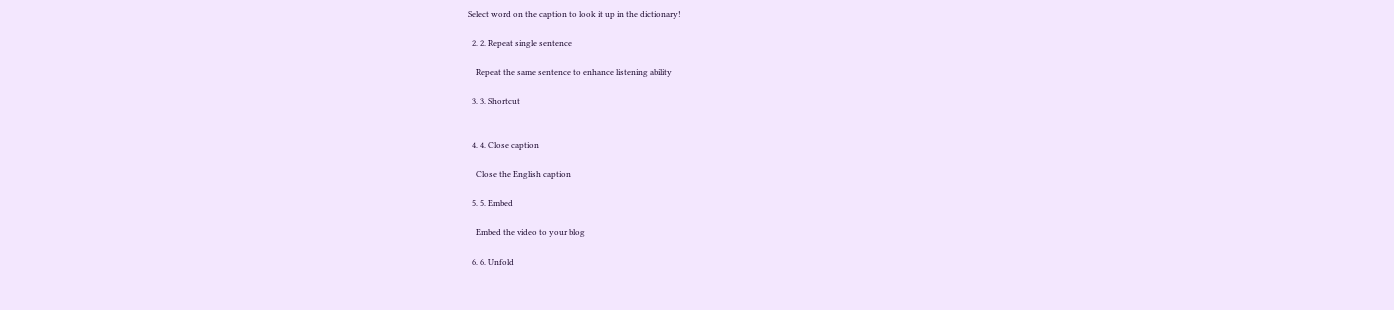Select word on the caption to look it up in the dictionary!

  2. 2. Repeat single sentence

    Repeat the same sentence to enhance listening ability

  3. 3. Shortcut


  4. 4. Close caption

    Close the English caption

  5. 5. Embed

    Embed the video to your blog

  6. 6. Unfold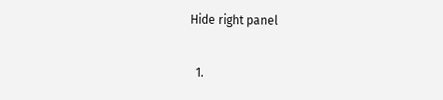Hide right panel

  1.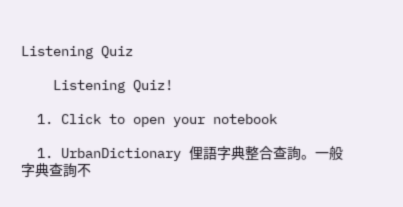Listening Quiz

    Listening Quiz!

  1. Click to open your notebook

  1. UrbanDictionary 俚語字典整合查詢。一般字典查詢不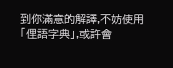到你滿意的解譯,不妨使用「俚語字典」,或許會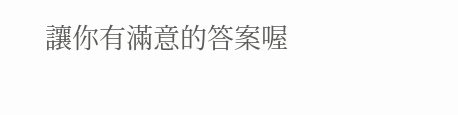讓你有滿意的答案喔